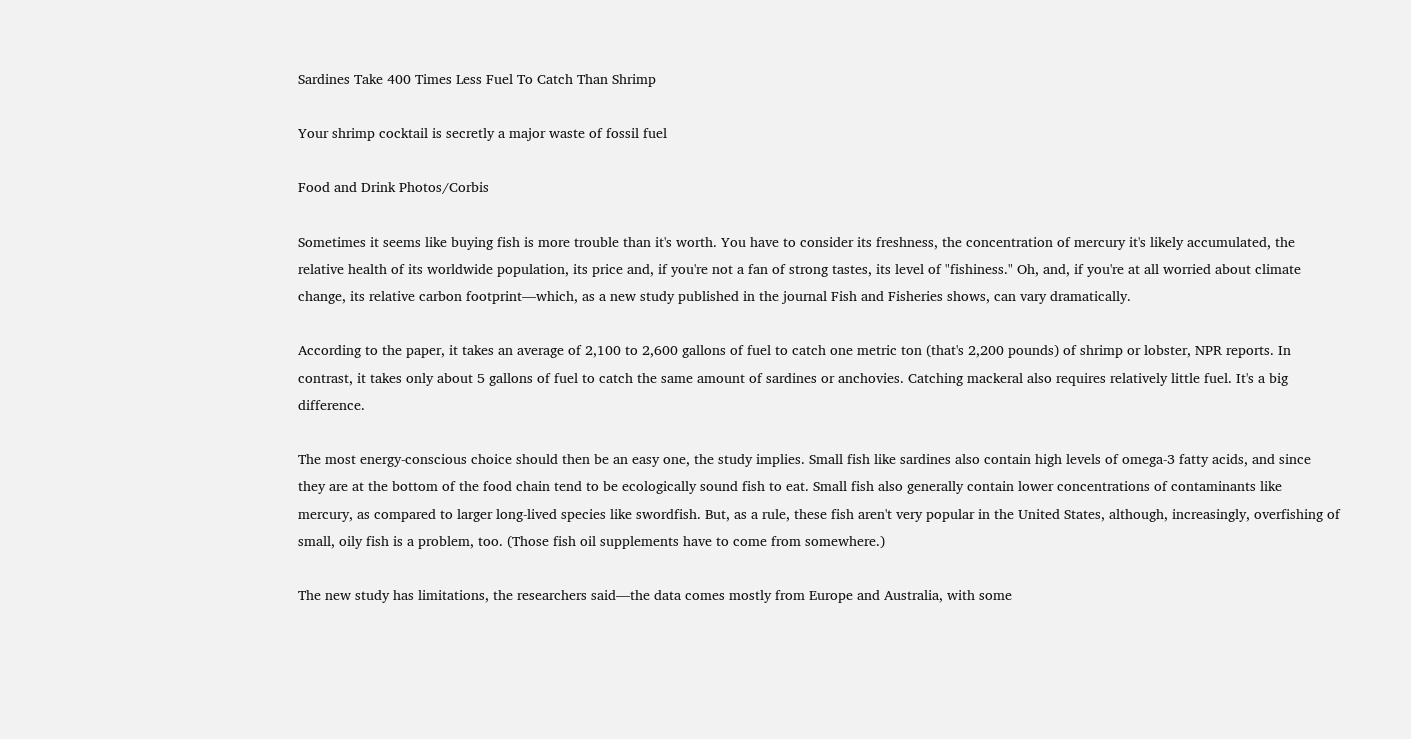Sardines Take 400 Times Less Fuel To Catch Than Shrimp

Your shrimp cocktail is secretly a major waste of fossil fuel

Food and Drink Photos/Corbis

Sometimes it seems like buying fish is more trouble than it's worth. You have to consider its freshness, the concentration of mercury it's likely accumulated, the relative health of its worldwide population, its price and, if you're not a fan of strong tastes, its level of "fishiness." Oh, and, if you're at all worried about climate change, its relative carbon footprint—which, as a new study published in the journal Fish and Fisheries shows, can vary dramatically.

According to the paper, it takes an average of 2,100 to 2,600 gallons of fuel to catch one metric ton (that's 2,200 pounds) of shrimp or lobster, NPR reports. In contrast, it takes only about 5 gallons of fuel to catch the same amount of sardines or anchovies. Catching mackeral also requires relatively little fuel. It's a big difference.

The most energy-conscious choice should then be an easy one, the study implies. Small fish like sardines also contain high levels of omega-3 fatty acids, and since they are at the bottom of the food chain tend to be ecologically sound fish to eat. Small fish also generally contain lower concentrations of contaminants like mercury, as compared to larger long-lived species like swordfish. But, as a rule, these fish aren't very popular in the United States, although, increasingly, overfishing of small, oily fish is a problem, too. (Those fish oil supplements have to come from somewhere.)

The new study has limitations, the researchers said—the data comes mostly from Europe and Australia, with some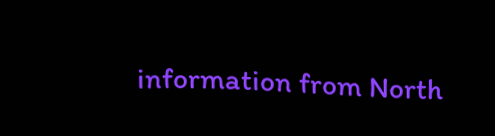information from North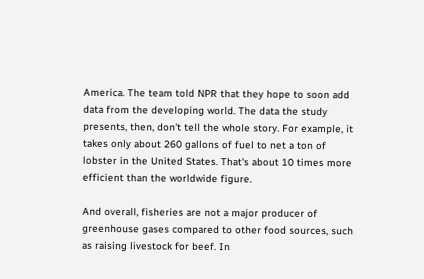America. The team told NPR that they hope to soon add data from the developing world. The data the study presents, then, don't tell the whole story. For example, it takes only about 260 gallons of fuel to net a ton of lobster in the United States. That's about 10 times more efficient than the worldwide figure.

And overall, fisheries are not a major producer of greenhouse gases compared to other food sources, such as raising livestock for beef. In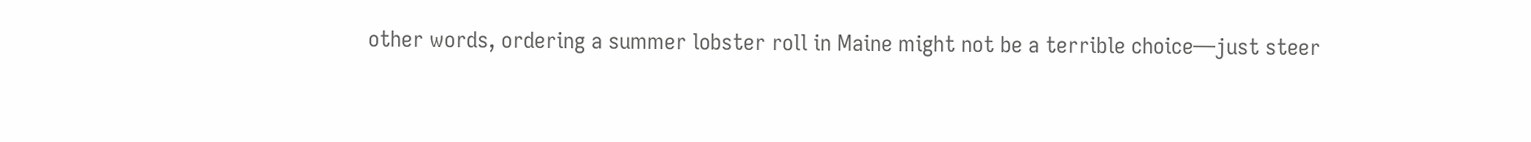other words, ordering a summer lobster roll in Maine might not be a terrible choice—just steer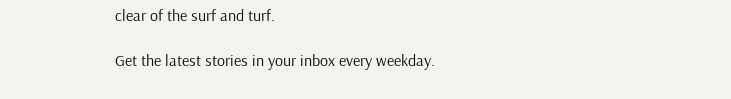clear of the surf and turf.

Get the latest stories in your inbox every weekday.